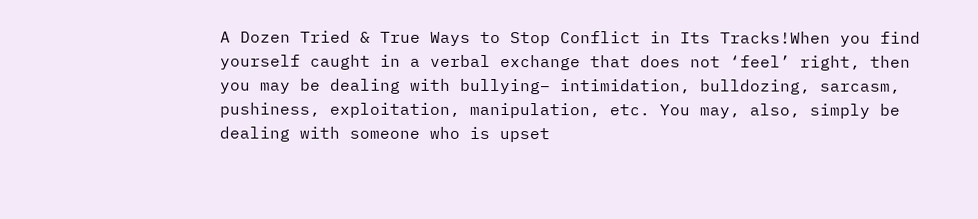A Dozen Tried & True Ways to Stop Conflict in Its Tracks!When you find yourself caught in a verbal exchange that does not ‘feel’ right, then you may be dealing with bullying– intimidation, bulldozing, sarcasm, pushiness, exploitation, manipulation, etc. You may, also, simply be dealing with someone who is upset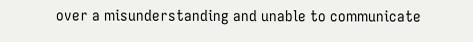over a misunderstanding and unable to communicate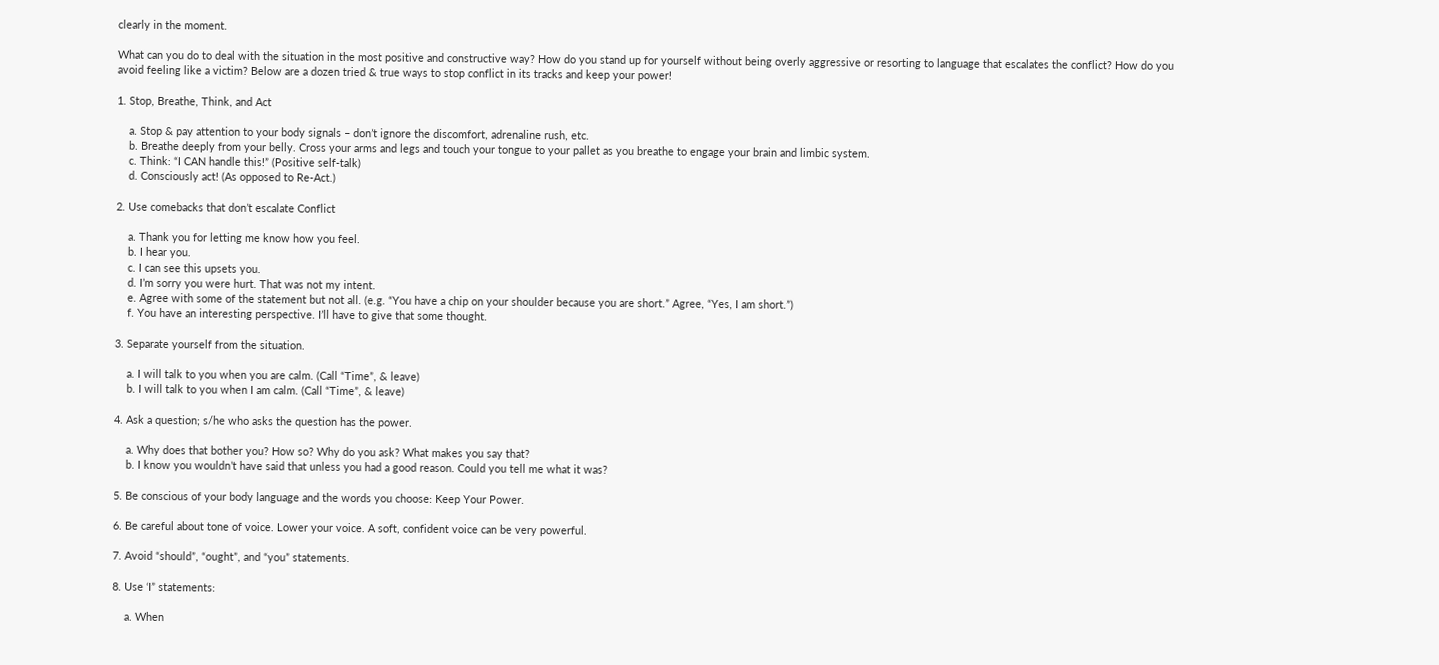clearly in the moment.

What can you do to deal with the situation in the most positive and constructive way? How do you stand up for yourself without being overly aggressive or resorting to language that escalates the conflict? How do you avoid feeling like a victim? Below are a dozen tried & true ways to stop conflict in its tracks and keep your power!

1. Stop, Breathe, Think, and Act

    a. Stop & pay attention to your body signals – don’t ignore the discomfort, adrenaline rush, etc.
    b. Breathe deeply from your belly. Cross your arms and legs and touch your tongue to your pallet as you breathe to engage your brain and limbic system.
    c. Think: “I CAN handle this!” (Positive self-talk)
    d. Consciously act! (As opposed to Re-Act.)

2. Use comebacks that don’t escalate Conflict

    a. Thank you for letting me know how you feel.
    b. I hear you.
    c. I can see this upsets you.
    d. I’m sorry you were hurt. That was not my intent.
    e. Agree with some of the statement but not all. (e.g. “You have a chip on your shoulder because you are short.” Agree, “Yes, I am short.”)
    f. You have an interesting perspective. I’ll have to give that some thought.

3. Separate yourself from the situation.

    a. I will talk to you when you are calm. (Call “Time”, & leave)
    b. I will talk to you when I am calm. (Call “Time”, & leave)

4. Ask a question; s/he who asks the question has the power.

    a. Why does that bother you? How so? Why do you ask? What makes you say that?
    b. I know you wouldn’t have said that unless you had a good reason. Could you tell me what it was?

5. Be conscious of your body language and the words you choose: Keep Your Power.

6. Be careful about tone of voice. Lower your voice. A soft, confident voice can be very powerful.

7. Avoid “should”, “ought”, and “you” statements.

8. Use ‘I” statements:

    a. When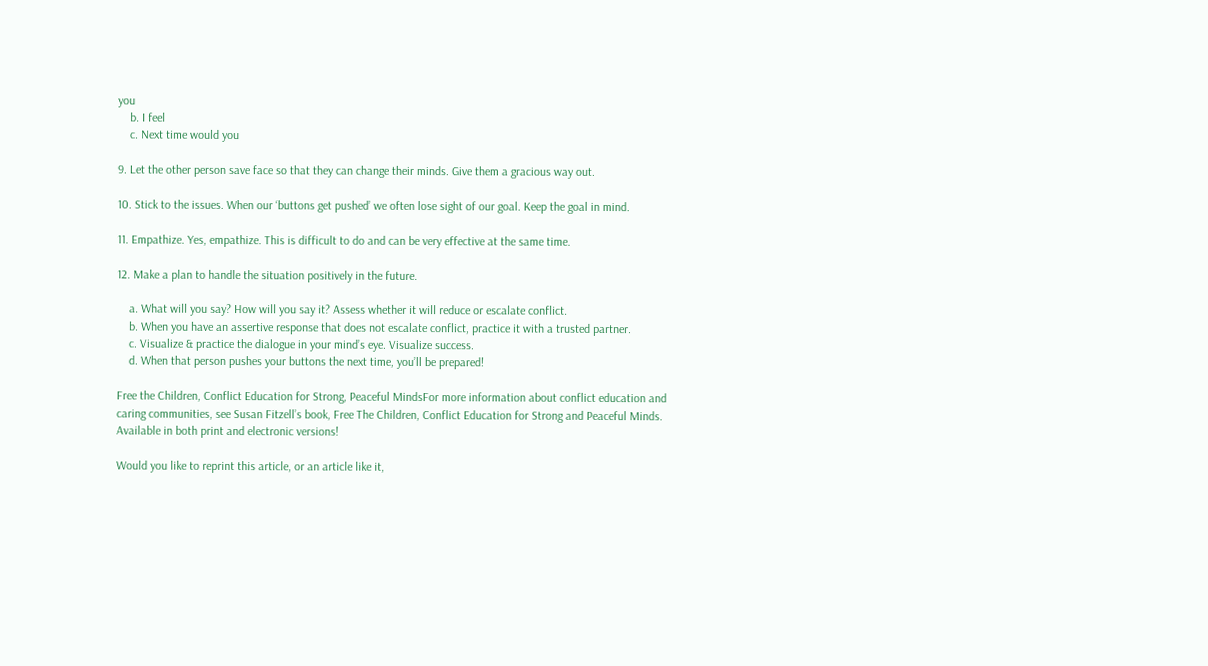you
    b. I feel
    c. Next time would you

9. Let the other person save face so that they can change their minds. Give them a gracious way out.

10. Stick to the issues. When our ‘buttons get pushed’ we often lose sight of our goal. Keep the goal in mind.

11. Empathize. Yes, empathize. This is difficult to do and can be very effective at the same time.

12. Make a plan to handle the situation positively in the future.

    a. What will you say? How will you say it? Assess whether it will reduce or escalate conflict.
    b. When you have an assertive response that does not escalate conflict, practice it with a trusted partner.
    c. Visualize & practice the dialogue in your mind’s eye. Visualize success.
    d. When that person pushes your buttons the next time, you’ll be prepared!

Free the Children, Conflict Education for Strong, Peaceful MindsFor more information about conflict education and caring communities, see Susan Fitzell’s book, Free The Children, Conflict Education for Strong and Peaceful Minds. Available in both print and electronic versions!

Would you like to reprint this article, or an article like it,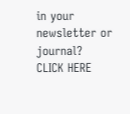in your newsletter or journal?
CLICK HERE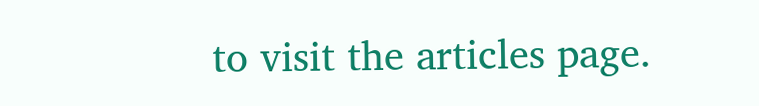to visit the articles page.